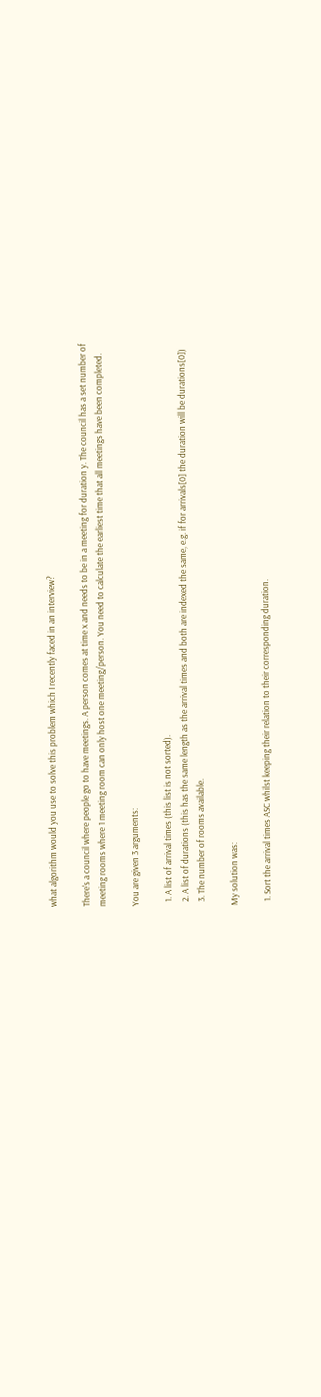what algorithm would you use to solve this problem which I recently faced in an interview?

There's a council where people go to have meetings. A person comes at time x and needs to be in a meeting for duration y. The council has a set number of meeting rooms where 1 meeting room can only host one meeting/person. You need to calculate the earliest time that all meetings have been completed.

You are given 3 arguments:

  1. A list of arrival times (this list is not sorted).
  2. A list of durations (this has the same length as the arrival times and both are indexed the same, e.g. if for arrivals[0] the duration will be durations[0])
  3. The number of rooms available.

My solution was:

  1. Sort the arrival times ASC whilst keeping their relation to their corresponding duration.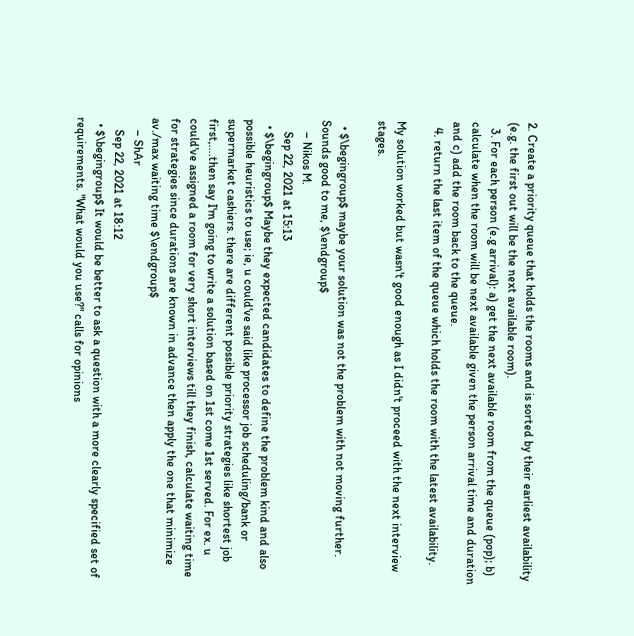2. Create a priority queue that holds the rooms and is sorted by their earliest availability (e.g. the first out will be the next available room).
  3. For each person (e.g arrival): a) get the next available room from the queue (pop); b) calculate when the room will be next available given the person arrival time and duration and c) add the room back to the queue.
  4. return the last item of the queue which holds the room with the latest availability.

My solution worked but wasn't good enough as I didn't proceed with the next interview stages.

  • $\begingroup$ maybe your solution was not the problem with not moving further. Sounds good to me, $\endgroup$
    – Nikos M.
    Sep 22, 2021 at 15:13
  • $\begingroup$ Maybe they expected candidates to define the problem kind and also possible heuristics to use; ie, u could've said like processor job scheduling/bank or supermarket cashiers. there are different possible priority strategies like shortest job first,....then say I'm going to write a solution based on 1st come 1st served. For ex. u could've assigned a room for very short interviews till they finish, calculate waiting time for strategies since durations are known in advance then apply the one that minimize av./max waiting time $\endgroup$
    – ShAr
    Sep 22, 2021 at 18:12
  • $\begingroup$ It would be better to ask a question with a more clearly specified set of requirements. "What would you use?" calls for opinions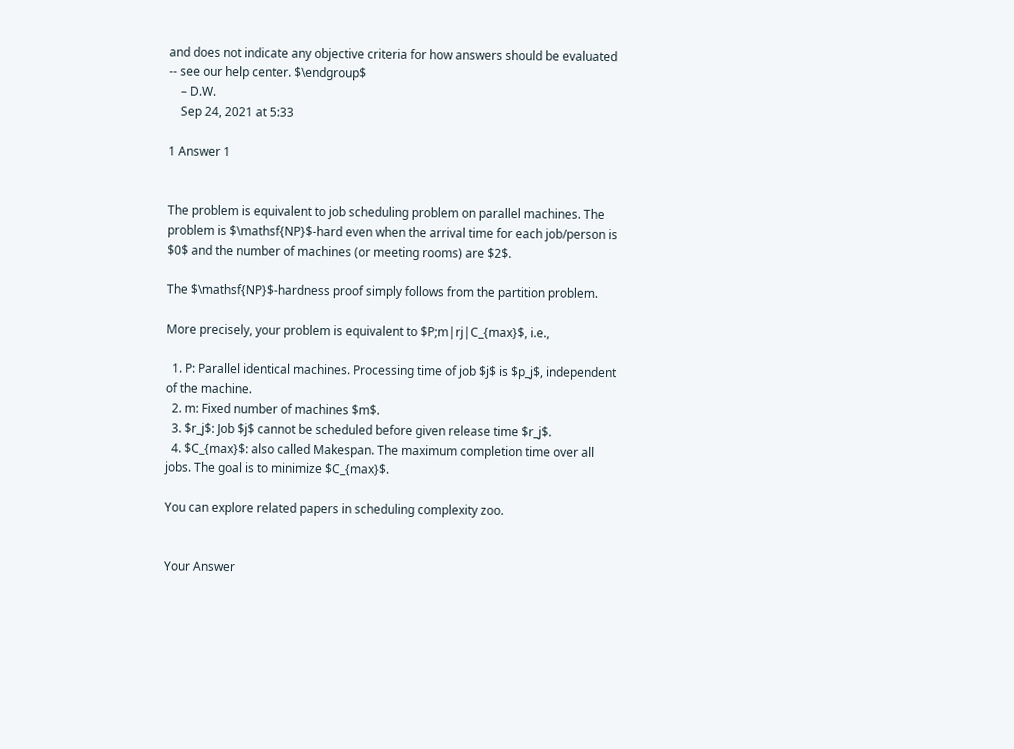and does not indicate any objective criteria for how answers should be evaluated -- see our help center. $\endgroup$
    – D.W.
    Sep 24, 2021 at 5:33

1 Answer 1


The problem is equivalent to job scheduling problem on parallel machines. The problem is $\mathsf{NP}$-hard even when the arrival time for each job/person is $0$ and the number of machines (or meeting rooms) are $2$.

The $\mathsf{NP}$-hardness proof simply follows from the partition problem.

More precisely, your problem is equivalent to $P;m|rj|C_{max}$, i.e.,

  1. P: Parallel identical machines. Processing time of job $j$ is $p_j$, independent of the machine.
  2. m: Fixed number of machines $m$.
  3. $r_j$: Job $j$ cannot be scheduled before given release time $r_j$.
  4. $C_{max}$: also called Makespan. The maximum completion time over all jobs. The goal is to minimize $C_{max}$.

You can explore related papers in scheduling complexity zoo.


Your Answer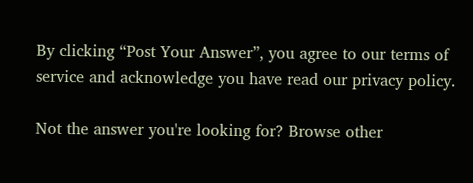By clicking “Post Your Answer”, you agree to our terms of service and acknowledge you have read our privacy policy.

Not the answer you're looking for? Browse other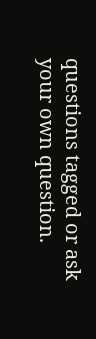questions tagged or ask your own question.